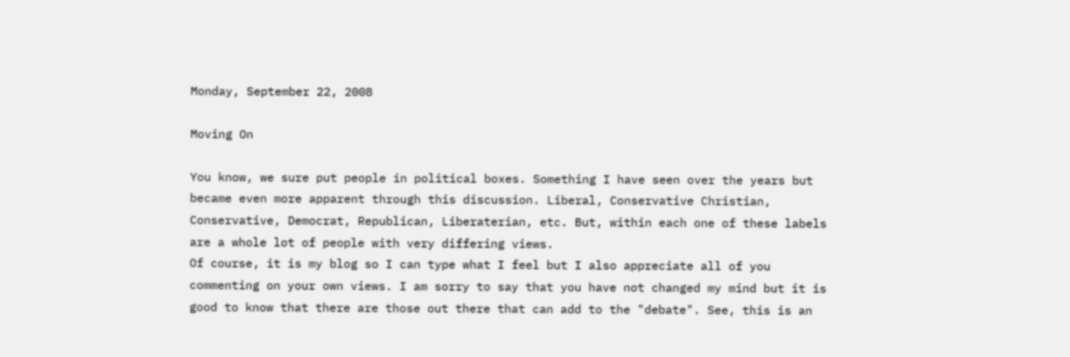Monday, September 22, 2008

Moving On

You know, we sure put people in political boxes. Something I have seen over the years but became even more apparent through this discussion. Liberal, Conservative Christian, Conservative, Democrat, Republican, Liberaterian, etc. But, within each one of these labels are a whole lot of people with very differing views.
Of course, it is my blog so I can type what I feel but I also appreciate all of you commenting on your own views. I am sorry to say that you have not changed my mind but it is good to know that there are those out there that can add to the "debate". See, this is an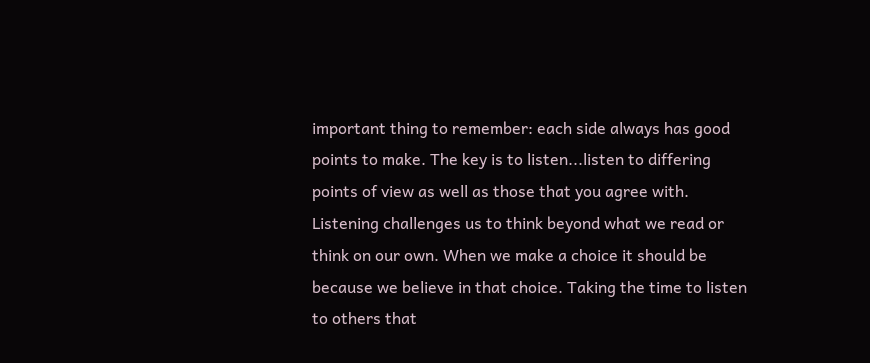important thing to remember: each side always has good points to make. The key is to listen...listen to differing points of view as well as those that you agree with. Listening challenges us to think beyond what we read or think on our own. When we make a choice it should be because we believe in that choice. Taking the time to listen to others that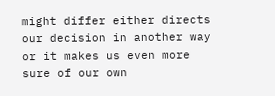might differ either directs our decision in another way or it makes us even more sure of our own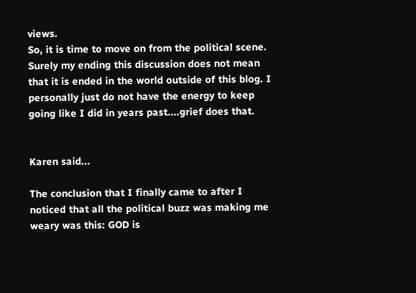views.
So, it is time to move on from the political scene. Surely my ending this discussion does not mean that it is ended in the world outside of this blog. I personally just do not have the energy to keep going like I did in years past....grief does that.


Karen said...

The conclusion that I finally came to after I noticed that all the political buzz was making me weary was this: GOD is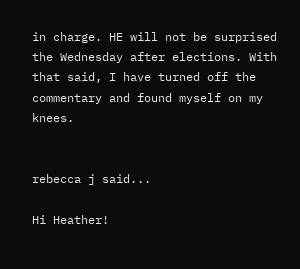in charge. HE will not be surprised the Wednesday after elections. With that said, I have turned off the commentary and found myself on my knees.


rebecca j said...

Hi Heather!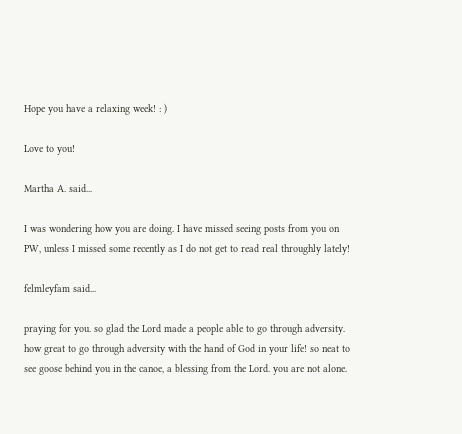Hope you have a relaxing week! : )

Love to you!

Martha A. said...

I was wondering how you are doing. I have missed seeing posts from you on PW, unless I missed some recently as I do not get to read real throughly lately!

felmleyfam said...

praying for you. so glad the Lord made a people able to go through adversity. how great to go through adversity with the hand of God in your life! so neat to see goose behind you in the canoe, a blessing from the Lord. you are not alone.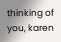thinking of you, karen